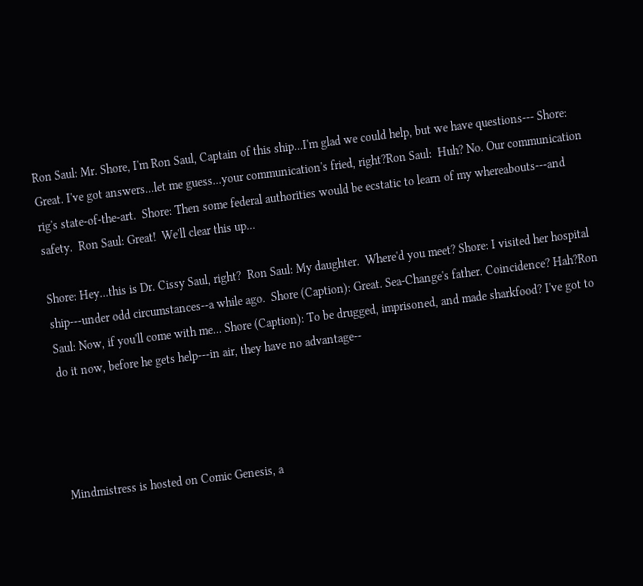Ron Saul: Mr. Shore, I'm Ron Saul, Captain of this ship...I'm glad we could help, but we have questions--- Shore: Great. I've got answers...let me guess...your communication's fried, right?Ron Saul:  Huh? No. Our communication rig's state-of-the-art.  Shore: Then some federal authorities would be ecstatic to learn of my whereabouts---and safety.  Ron Saul: Great!  We'll clear this up...

Shore: Hey...this is Dr. Cissy Saul, right?  Ron Saul: My daughter.  Where'd you meet? Shore: I visited her hospital ship---under odd circumstances--a while ago.  Shore (Caption): Great. Sea-Change's father. Coincidence? Hah?Ron Saul: Now, if you'll come with me... Shore (Caption): To be drugged, imprisoned, and made sharkfood? I've got to do it now, before he gets help---in air, they have no advantage--




Mindmistress is hosted on Comic Genesis, a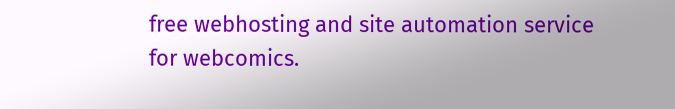free webhosting and site automation service for webcomics.